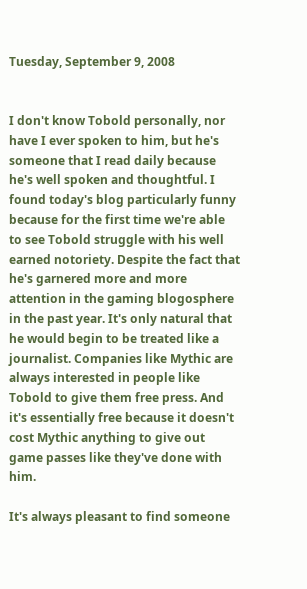Tuesday, September 9, 2008


I don't know Tobold personally, nor have I ever spoken to him, but he's someone that I read daily because he's well spoken and thoughtful. I found today's blog particularly funny because for the first time we're able to see Tobold struggle with his well earned notoriety. Despite the fact that he's garnered more and more attention in the gaming blogosphere in the past year. It's only natural that he would begin to be treated like a journalist. Companies like Mythic are always interested in people like Tobold to give them free press. And it's essentially free because it doesn't cost Mythic anything to give out game passes like they've done with him.

It's always pleasant to find someone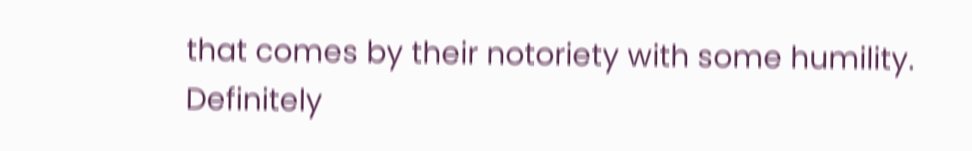that comes by their notoriety with some humility. Definitely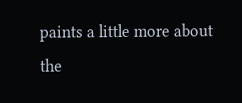paints a little more about the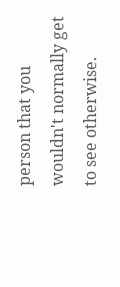person that you wouldn't normally get to see otherwise.